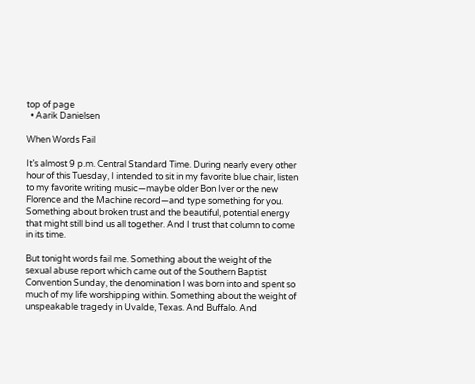top of page
  • Aarik Danielsen

When Words Fail

It’s almost 9 p.m. Central Standard Time. During nearly every other hour of this Tuesday, I intended to sit in my favorite blue chair, listen to my favorite writing music—maybe older Bon Iver or the new Florence and the Machine record—and type something for you. Something about broken trust and the beautiful, potential energy that might still bind us all together. And I trust that column to come in its time.

But tonight words fail me. Something about the weight of the sexual abuse report which came out of the Southern Baptist Convention Sunday, the denomination I was born into and spent so much of my life worshipping within. Something about the weight of unspeakable tragedy in Uvalde, Texas. And Buffalo. And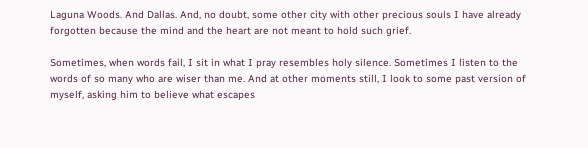Laguna Woods. And Dallas. And, no doubt, some other city with other precious souls I have already forgotten because the mind and the heart are not meant to hold such grief.

Sometimes, when words fail, I sit in what I pray resembles holy silence. Sometimes I listen to the words of so many who are wiser than me. And at other moments still, I look to some past version of myself, asking him to believe what escapes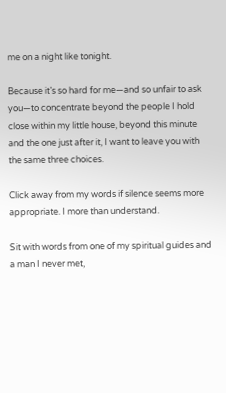me on a night like tonight.

Because it’s so hard for me—and so unfair to ask you—to concentrate beyond the people I hold close within my little house, beyond this minute and the one just after it, I want to leave you with the same three choices.

Click away from my words if silence seems more appropriate. I more than understand.

Sit with words from one of my spiritual guides and a man I never met,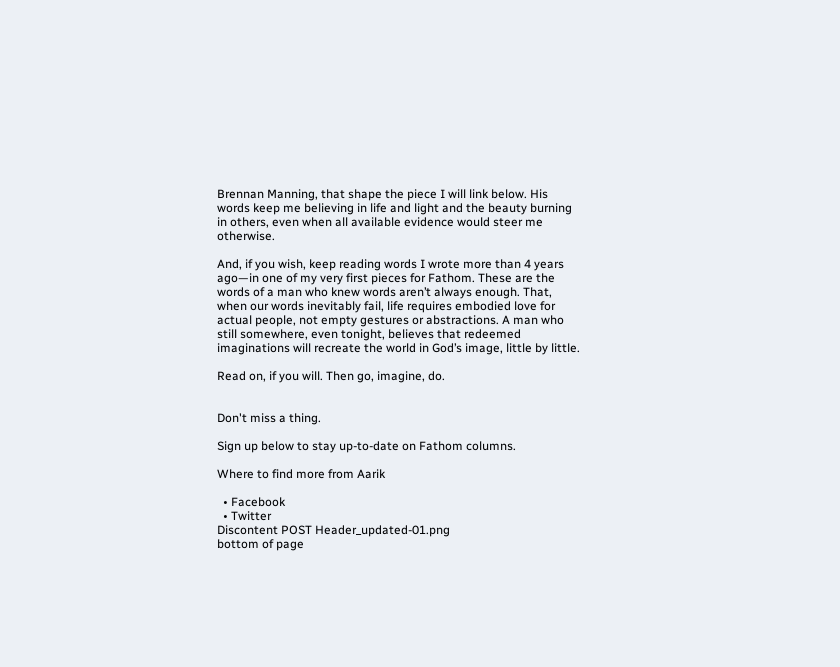Brennan Manning, that shape the piece I will link below. His words keep me believing in life and light and the beauty burning in others, even when all available evidence would steer me otherwise.

And, if you wish, keep reading words I wrote more than 4 years ago—in one of my very first pieces for Fathom. These are the words of a man who knew words aren’t always enough. That, when our words inevitably fail, life requires embodied love for actual people, not empty gestures or abstractions. A man who still somewhere, even tonight, believes that redeemed imaginations will recreate the world in God’s image, little by little.

Read on, if you will. Then go, imagine, do.


Don't miss a thing.

Sign up below to stay up-to-date on Fathom columns.

Where to find more from Aarik

  • Facebook
  • Twitter
Discontent POST Header_updated-01.png
bottom of page